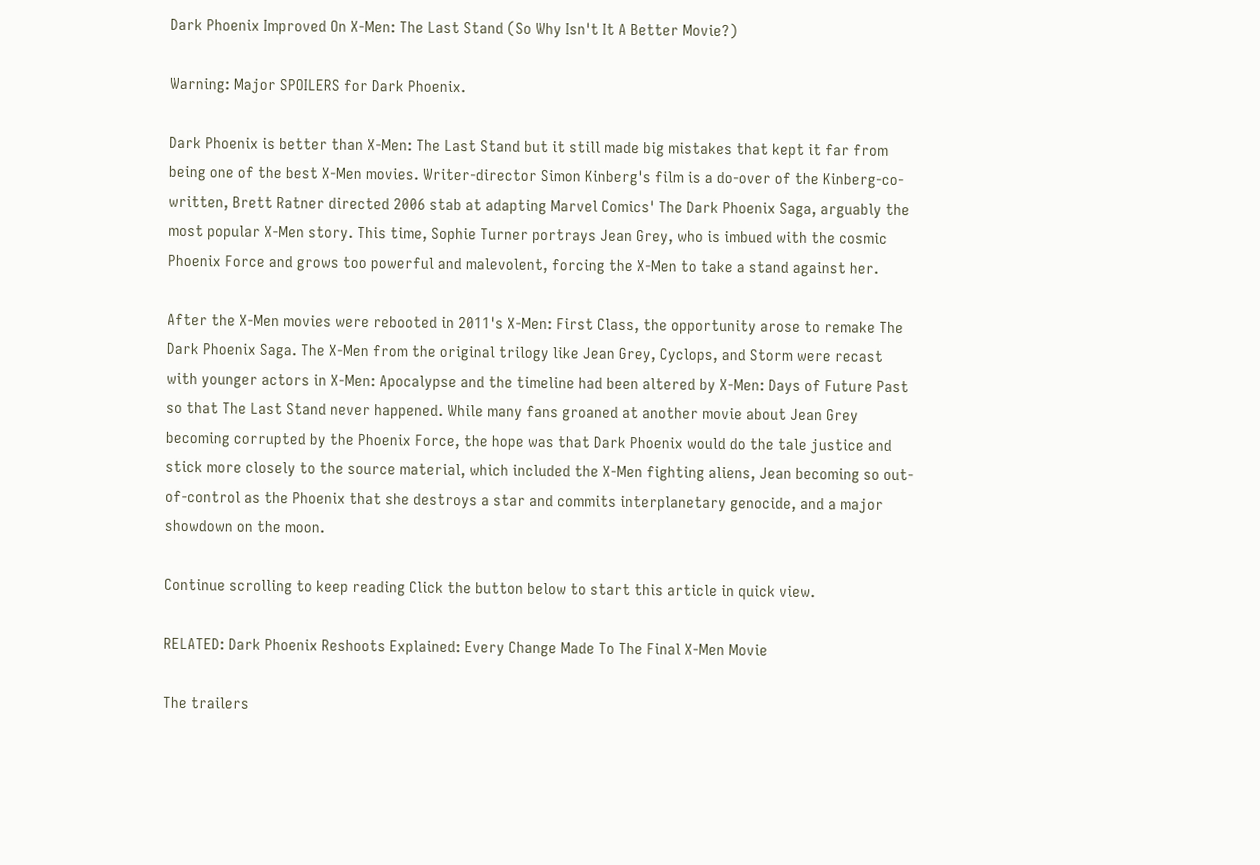Dark Phoenix Improved On X-Men: The Last Stand (So Why Isn't It A Better Movie?)

Warning: Major SPOILERS for Dark Phoenix.

Dark Phoenix is better than X-Men: The Last Stand but it still made big mistakes that kept it far from being one of the best X-Men movies. Writer-director Simon Kinberg's film is a do-over of the Kinberg-co-written, Brett Ratner directed 2006 stab at adapting Marvel Comics' The Dark Phoenix Saga, arguably the most popular X-Men story. This time, Sophie Turner portrays Jean Grey, who is imbued with the cosmic Phoenix Force and grows too powerful and malevolent, forcing the X-Men to take a stand against her.

After the X-Men movies were rebooted in 2011's X-Men: First Class, the opportunity arose to remake The Dark Phoenix Saga. The X-Men from the original trilogy like Jean Grey, Cyclops, and Storm were recast with younger actors in X-Men: Apocalypse and the timeline had been altered by X-Men: Days of Future Past so that The Last Stand never happened. While many fans groaned at another movie about Jean Grey becoming corrupted by the Phoenix Force, the hope was that Dark Phoenix would do the tale justice and stick more closely to the source material, which included the X-Men fighting aliens, Jean becoming so out-of-control as the Phoenix that she destroys a star and commits interplanetary genocide, and a major showdown on the moon.

Continue scrolling to keep reading Click the button below to start this article in quick view.

RELATED: Dark Phoenix Reshoots Explained: Every Change Made To The Final X-Men Movie

The trailers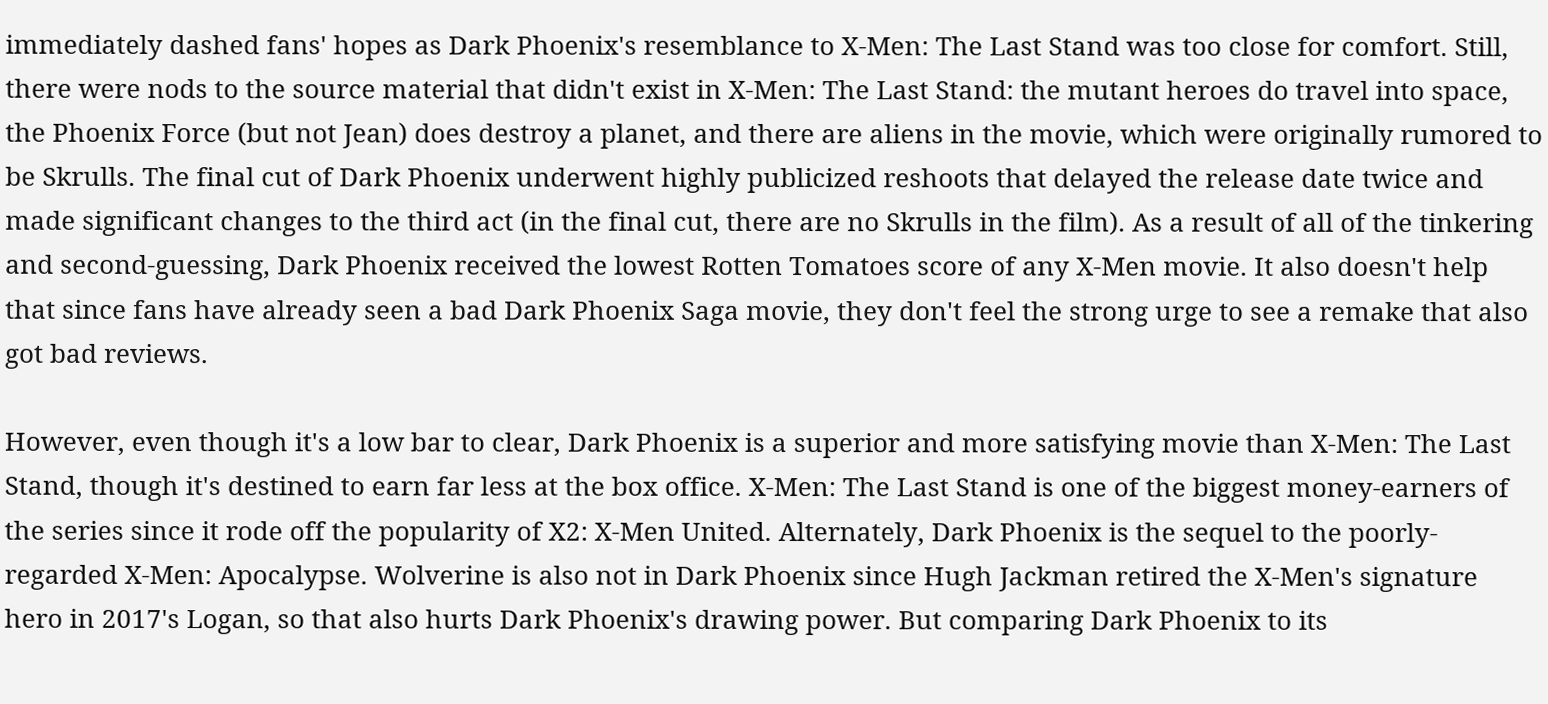immediately dashed fans' hopes as Dark Phoenix's resemblance to X-Men: The Last Stand was too close for comfort. Still, there were nods to the source material that didn't exist in X-Men: The Last Stand: the mutant heroes do travel into space, the Phoenix Force (but not Jean) does destroy a planet, and there are aliens in the movie, which were originally rumored to be Skrulls. The final cut of Dark Phoenix underwent highly publicized reshoots that delayed the release date twice and made significant changes to the third act (in the final cut, there are no Skrulls in the film). As a result of all of the tinkering and second-guessing, Dark Phoenix received the lowest Rotten Tomatoes score of any X-Men movie. It also doesn't help that since fans have already seen a bad Dark Phoenix Saga movie, they don't feel the strong urge to see a remake that also got bad reviews.

However, even though it's a low bar to clear, Dark Phoenix is a superior and more satisfying movie than X-Men: The Last Stand, though it's destined to earn far less at the box office. X-Men: The Last Stand is one of the biggest money-earners of the series since it rode off the popularity of X2: X-Men United. Alternately, Dark Phoenix is the sequel to the poorly-regarded X-Men: Apocalypse. Wolverine is also not in Dark Phoenix since Hugh Jackman retired the X-Men's signature hero in 2017's Logan, so that also hurts Dark Phoenix's drawing power. But comparing Dark Phoenix to its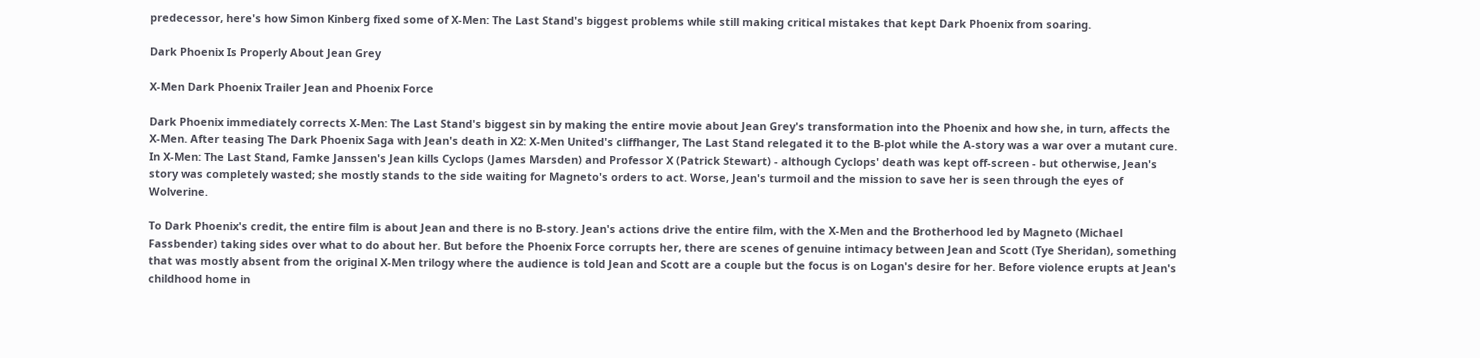predecessor, here's how Simon Kinberg fixed some of X-Men: The Last Stand's biggest problems while still making critical mistakes that kept Dark Phoenix from soaring.

Dark Phoenix Is Properly About Jean Grey

X-Men Dark Phoenix Trailer Jean and Phoenix Force

Dark Phoenix immediately corrects X-Men: The Last Stand's biggest sin by making the entire movie about Jean Grey's transformation into the Phoenix and how she, in turn, affects the X-Men. After teasing The Dark Phoenix Saga with Jean's death in X2: X-Men United's cliffhanger, The Last Stand relegated it to the B-plot while the A-story was a war over a mutant cure. In X-Men: The Last Stand, Famke Janssen's Jean kills Cyclops (James Marsden) and Professor X (Patrick Stewart) - although Cyclops' death was kept off-screen - but otherwise, Jean's story was completely wasted; she mostly stands to the side waiting for Magneto's orders to act. Worse, Jean's turmoil and the mission to save her is seen through the eyes of Wolverine.

To Dark Phoenix's credit, the entire film is about Jean and there is no B-story. Jean's actions drive the entire film, with the X-Men and the Brotherhood led by Magneto (Michael Fassbender) taking sides over what to do about her. But before the Phoenix Force corrupts her, there are scenes of genuine intimacy between Jean and Scott (Tye Sheridan), something that was mostly absent from the original X-Men trilogy where the audience is told Jean and Scott are a couple but the focus is on Logan's desire for her. Before violence erupts at Jean's childhood home in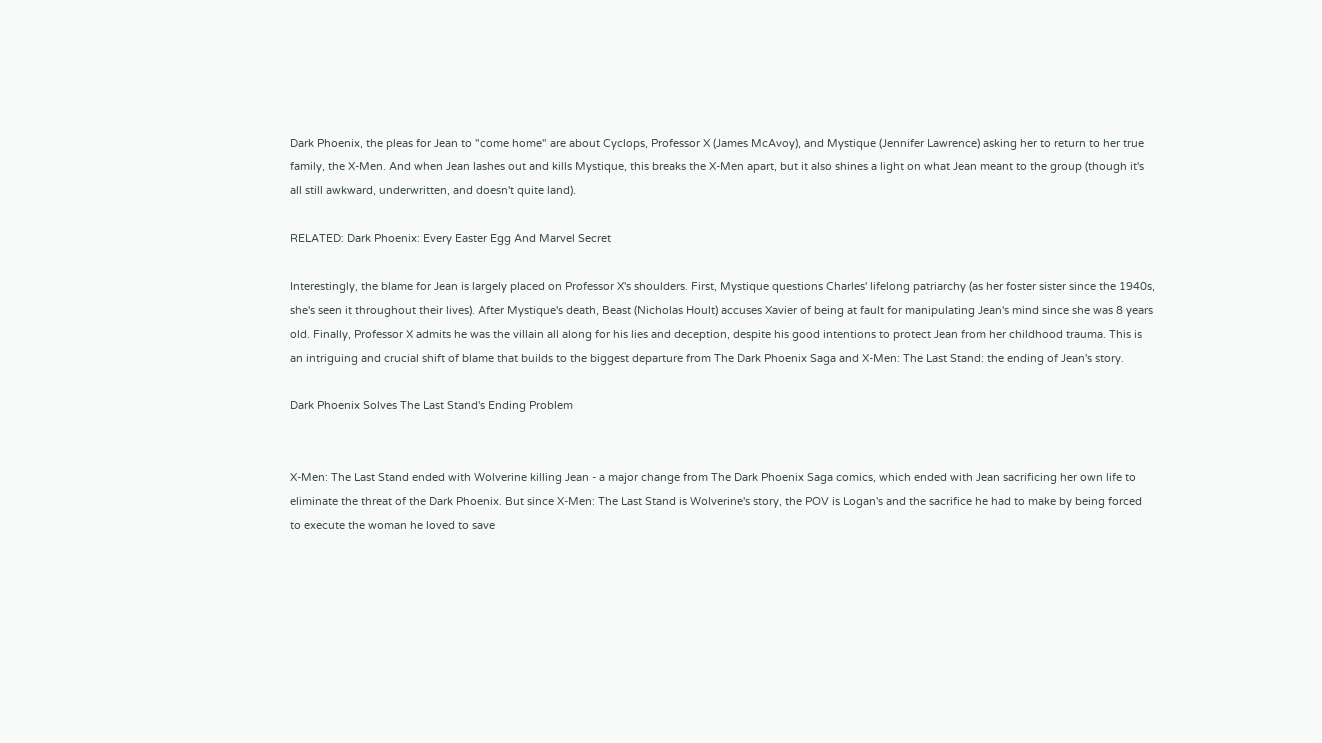Dark Phoenix, the pleas for Jean to "come home" are about Cyclops, Professor X (James McAvoy), and Mystique (Jennifer Lawrence) asking her to return to her true family, the X-Men. And when Jean lashes out and kills Mystique, this breaks the X-Men apart, but it also shines a light on what Jean meant to the group (though it's all still awkward, underwritten, and doesn't quite land).

RELATED: Dark Phoenix: Every Easter Egg And Marvel Secret

Interestingly, the blame for Jean is largely placed on Professor X's shoulders. First, Mystique questions Charles' lifelong patriarchy (as her foster sister since the 1940s, she's seen it throughout their lives). After Mystique's death, Beast (Nicholas Hoult) accuses Xavier of being at fault for manipulating Jean's mind since she was 8 years old. Finally, Professor X admits he was the villain all along for his lies and deception, despite his good intentions to protect Jean from her childhood trauma. This is an intriguing and crucial shift of blame that builds to the biggest departure from The Dark Phoenix Saga and X-Men: The Last Stand: the ending of Jean's story.

Dark Phoenix Solves The Last Stand's Ending Problem


X-Men: The Last Stand ended with Wolverine killing Jean - a major change from The Dark Phoenix Saga comics, which ended with Jean sacrificing her own life to eliminate the threat of the Dark Phoenix. But since X-Men: The Last Stand is Wolverine's story, the POV is Logan's and the sacrifice he had to make by being forced to execute the woman he loved to save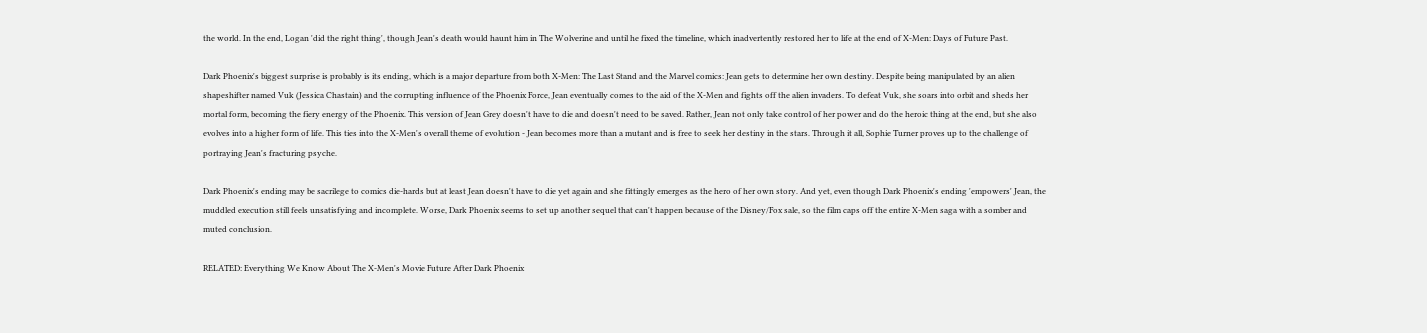the world. In the end, Logan 'did the right thing', though Jean's death would haunt him in The Wolverine and until he fixed the timeline, which inadvertently restored her to life at the end of X-Men: Days of Future Past.

Dark Phoenix's biggest surprise is probably is its ending, which is a major departure from both X-Men: The Last Stand and the Marvel comics: Jean gets to determine her own destiny. Despite being manipulated by an alien shapeshifter named Vuk (Jessica Chastain) and the corrupting influence of the Phoenix Force, Jean eventually comes to the aid of the X-Men and fights off the alien invaders. To defeat Vuk, she soars into orbit and sheds her mortal form, becoming the fiery energy of the Phoenix. This version of Jean Grey doesn't have to die and doesn't need to be saved. Rather, Jean not only take control of her power and do the heroic thing at the end, but she also evolves into a higher form of life. This ties into the X-Men's overall theme of evolution - Jean becomes more than a mutant and is free to seek her destiny in the stars. Through it all, Sophie Turner proves up to the challenge of portraying Jean's fracturing psyche.

Dark Phoenix's ending may be sacrilege to comics die-hards but at least Jean doesn't have to die yet again and she fittingly emerges as the hero of her own story. And yet, even though Dark Phoenix's ending 'empowers' Jean, the muddled execution still feels unsatisfying and incomplete. Worse, Dark Phoenix seems to set up another sequel that can't happen because of the Disney/Fox sale, so the film caps off the entire X-Men saga with a somber and muted conclusion.

RELATED: Everything We Know About The X-Men's Movie Future After Dark Phoenix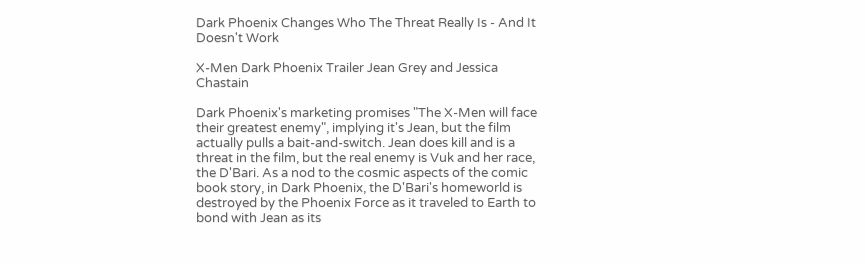Dark Phoenix Changes Who The Threat Really Is - And It Doesn't Work

X-Men Dark Phoenix Trailer Jean Grey and Jessica Chastain

Dark Phoenix's marketing promises "The X-Men will face their greatest enemy", implying it's Jean, but the film actually pulls a bait-and-switch. Jean does kill and is a threat in the film, but the real enemy is Vuk and her race, the D'Bari. As a nod to the cosmic aspects of the comic book story, in Dark Phoenix, the D'Bari's homeworld is destroyed by the Phoenix Force as it traveled to Earth to bond with Jean as its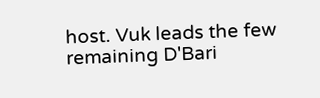host. Vuk leads the few remaining D'Bari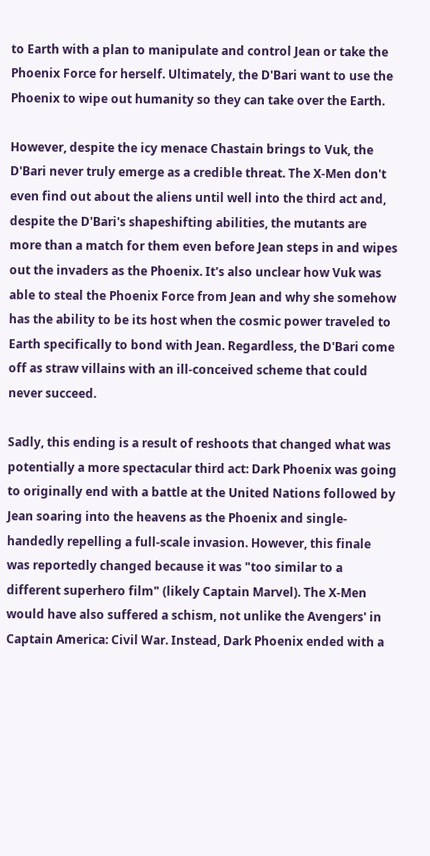to Earth with a plan to manipulate and control Jean or take the Phoenix Force for herself. Ultimately, the D'Bari want to use the Phoenix to wipe out humanity so they can take over the Earth.

However, despite the icy menace Chastain brings to Vuk, the D'Bari never truly emerge as a credible threat. The X-Men don't even find out about the aliens until well into the third act and, despite the D'Bari's shapeshifting abilities, the mutants are more than a match for them even before Jean steps in and wipes out the invaders as the Phoenix. It's also unclear how Vuk was able to steal the Phoenix Force from Jean and why she somehow has the ability to be its host when the cosmic power traveled to Earth specifically to bond with Jean. Regardless, the D'Bari come off as straw villains with an ill-conceived scheme that could never succeed.

Sadly, this ending is a result of reshoots that changed what was potentially a more spectacular third act: Dark Phoenix was going to originally end with a battle at the United Nations followed by Jean soaring into the heavens as the Phoenix and single-handedly repelling a full-scale invasion. However, this finale was reportedly changed because it was "too similar to a different superhero film" (likely Captain Marvel). The X-Men would have also suffered a schism, not unlike the Avengers' in Captain America: Civil War. Instead, Dark Phoenix ended with a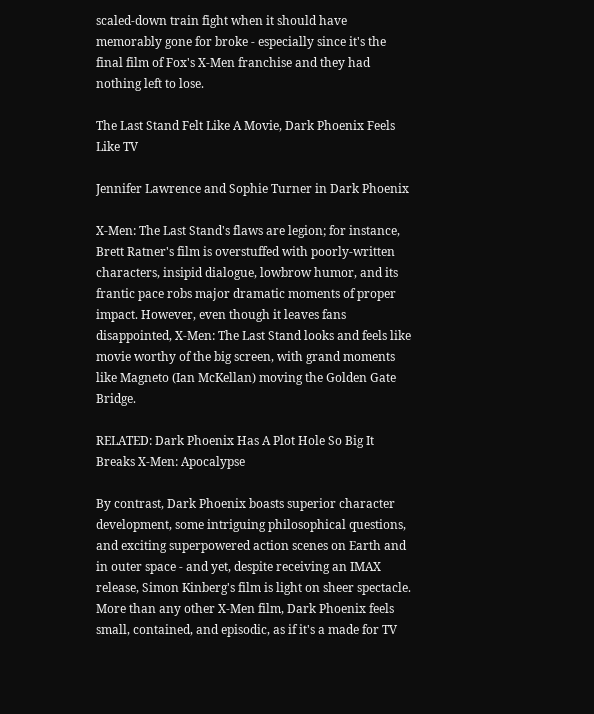scaled-down train fight when it should have memorably gone for broke - especially since it's the final film of Fox's X-Men franchise and they had nothing left to lose.

The Last Stand Felt Like A Movie, Dark Phoenix Feels Like TV

Jennifer Lawrence and Sophie Turner in Dark Phoenix

X-Men: The Last Stand's flaws are legion; for instance, Brett Ratner's film is overstuffed with poorly-written characters, insipid dialogue, lowbrow humor, and its frantic pace robs major dramatic moments of proper impact. However, even though it leaves fans disappointed, X-Men: The Last Stand looks and feels like movie worthy of the big screen, with grand moments like Magneto (Ian McKellan) moving the Golden Gate Bridge.

RELATED: Dark Phoenix Has A Plot Hole So Big It Breaks X-Men: Apocalypse

By contrast, Dark Phoenix boasts superior character development, some intriguing philosophical questions, and exciting superpowered action scenes on Earth and in outer space - and yet, despite receiving an IMAX release, Simon Kinberg's film is light on sheer spectacle. More than any other X-Men film, Dark Phoenix feels small, contained, and episodic, as if it's a made for TV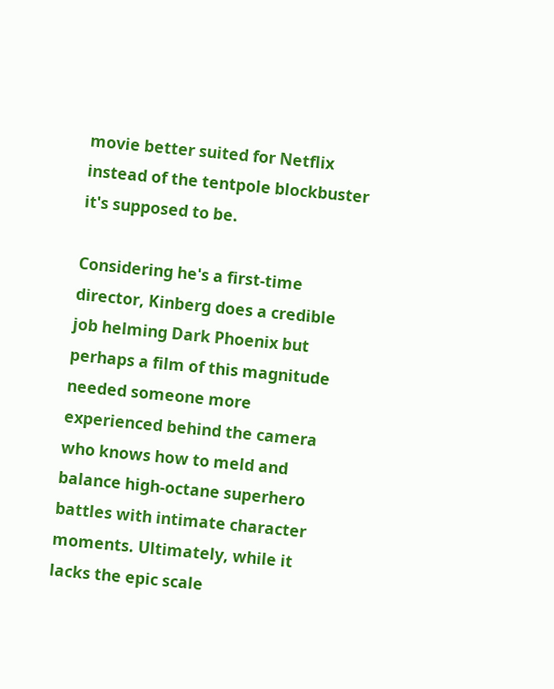movie better suited for Netflix instead of the tentpole blockbuster it's supposed to be.

Considering he's a first-time director, Kinberg does a credible job helming Dark Phoenix but perhaps a film of this magnitude needed someone more experienced behind the camera who knows how to meld and balance high-octane superhero battles with intimate character moments. Ultimately, while it lacks the epic scale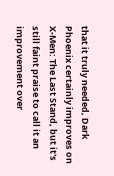that it truly needed, Dark Phoenix certainly improves on X-Men: The Last Stand, but it's still faint praise to call it an improvement over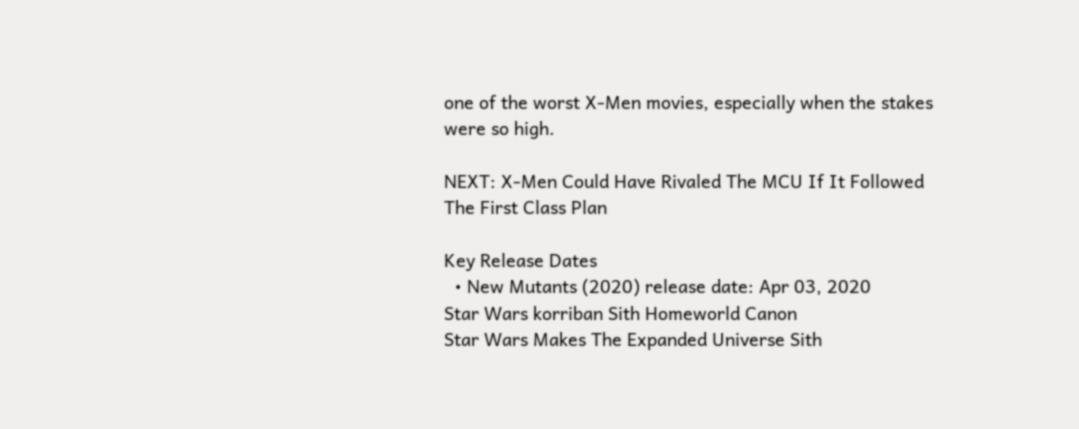one of the worst X-Men movies, especially when the stakes were so high.

NEXT: X-Men Could Have Rivaled The MCU If It Followed The First Class Plan

Key Release Dates
  • New Mutants (2020) release date: Apr 03, 2020
Star Wars korriban Sith Homeworld Canon
Star Wars Makes The Expanded Universe Sith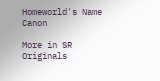Homeworld's Name Canon

More in SR Originals